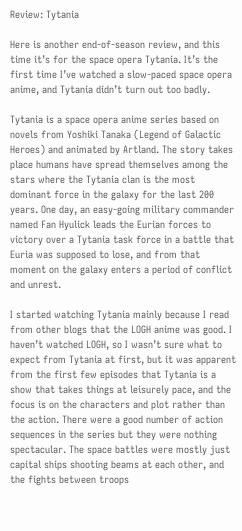Review: Tytania

Here is another end-of-season review, and this time it’s for the space opera Tytania. It’s the first time I’ve watched a slow-paced space opera anime, and Tytania didn’t turn out too badly.

Tytania is a space opera anime series based on novels from Yoshiki Tanaka (Legend of Galactic Heroes) and animated by Artland. The story takes place humans have spread themselves among the stars where the Tytania clan is the most dominant force in the galaxy for the last 200 years. One day, an easy-going military commander named Fan Hyulick leads the Eurian forces to victory over a Tytania task force in a battle that Euria was supposed to lose, and from that moment on the galaxy enters a period of conflict and unrest.

I started watching Tytania mainly because I read from other blogs that the LOGH anime was good. I haven’t watched LOGH, so I wasn’t sure what to expect from Tytania at first, but it was apparent from the first few episodes that Tytania is a show that takes things at leisurely pace, and the focus is on the characters and plot rather than the action. There were a good number of action sequences in the series but they were nothing spectacular. The space battles were mostly just capital ships shooting beams at each other, and the fights between troops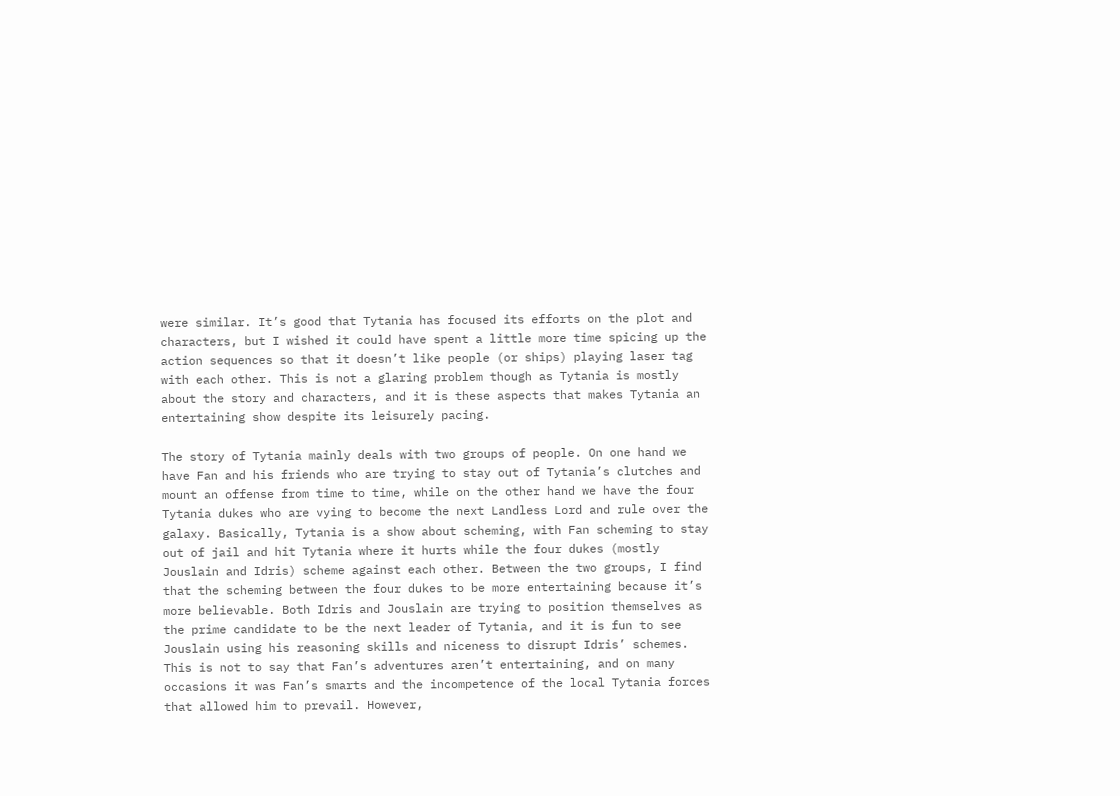were similar. It’s good that Tytania has focused its efforts on the plot and characters, but I wished it could have spent a little more time spicing up the action sequences so that it doesn’t like people (or ships) playing laser tag with each other. This is not a glaring problem though as Tytania is mostly about the story and characters, and it is these aspects that makes Tytania an entertaining show despite its leisurely pacing.

The story of Tytania mainly deals with two groups of people. On one hand we have Fan and his friends who are trying to stay out of Tytania’s clutches and mount an offense from time to time, while on the other hand we have the four Tytania dukes who are vying to become the next Landless Lord and rule over the galaxy. Basically, Tytania is a show about scheming, with Fan scheming to stay out of jail and hit Tytania where it hurts while the four dukes (mostly Jouslain and Idris) scheme against each other. Between the two groups, I find that the scheming between the four dukes to be more entertaining because it’s more believable. Both Idris and Jouslain are trying to position themselves as the prime candidate to be the next leader of Tytania, and it is fun to see Jouslain using his reasoning skills and niceness to disrupt Idris’ schemes. This is not to say that Fan’s adventures aren’t entertaining, and on many occasions it was Fan’s smarts and the incompetence of the local Tytania forces that allowed him to prevail. However,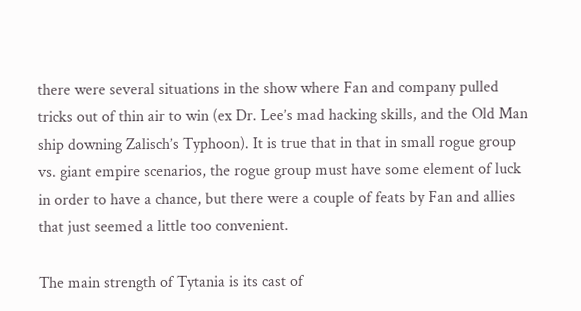there were several situations in the show where Fan and company pulled tricks out of thin air to win (ex Dr. Lee’s mad hacking skills, and the Old Man ship downing Zalisch’s Typhoon). It is true that in that in small rogue group vs. giant empire scenarios, the rogue group must have some element of luck in order to have a chance, but there were a couple of feats by Fan and allies that just seemed a little too convenient.

The main strength of Tytania is its cast of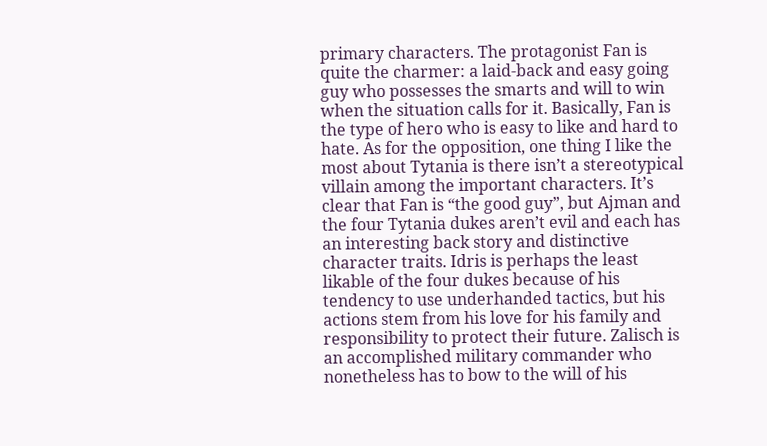primary characters. The protagonist Fan is quite the charmer: a laid-back and easy going guy who possesses the smarts and will to win when the situation calls for it. Basically, Fan is the type of hero who is easy to like and hard to hate. As for the opposition, one thing I like the most about Tytania is there isn’t a stereotypical villain among the important characters. It’s clear that Fan is “the good guy”, but Ajman and the four Tytania dukes aren’t evil and each has an interesting back story and distinctive character traits. Idris is perhaps the least likable of the four dukes because of his tendency to use underhanded tactics, but his actions stem from his love for his family and responsibility to protect their future. Zalisch is an accomplished military commander who nonetheless has to bow to the will of his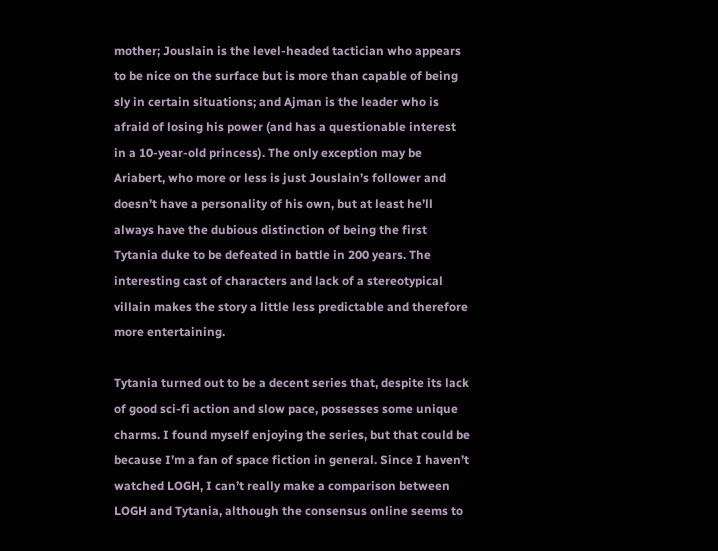mother; Jouslain is the level-headed tactician who appears to be nice on the surface but is more than capable of being sly in certain situations; and Ajman is the leader who is afraid of losing his power (and has a questionable interest in a 10-year-old princess). The only exception may be Ariabert, who more or less is just Jouslain’s follower and doesn’t have a personality of his own, but at least he’ll always have the dubious distinction of being the first Tytania duke to be defeated in battle in 200 years. The interesting cast of characters and lack of a stereotypical villain makes the story a little less predictable and therefore more entertaining.

Tytania turned out to be a decent series that, despite its lack of good sci-fi action and slow pace, possesses some unique charms. I found myself enjoying the series, but that could be because I’m a fan of space fiction in general. Since I haven’t watched LOGH, I can’t really make a comparison between LOGH and Tytania, although the consensus online seems to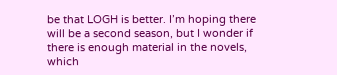be that LOGH is better. I’m hoping there will be a second season, but I wonder if there is enough material in the novels, which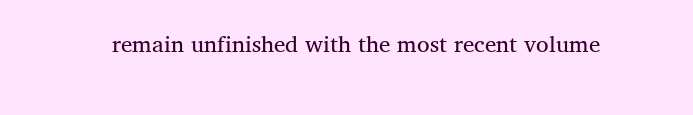remain unfinished with the most recent volume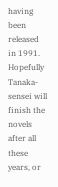having been released in 1991. Hopefully Tanaka-sensei will finish the novels after all these years, or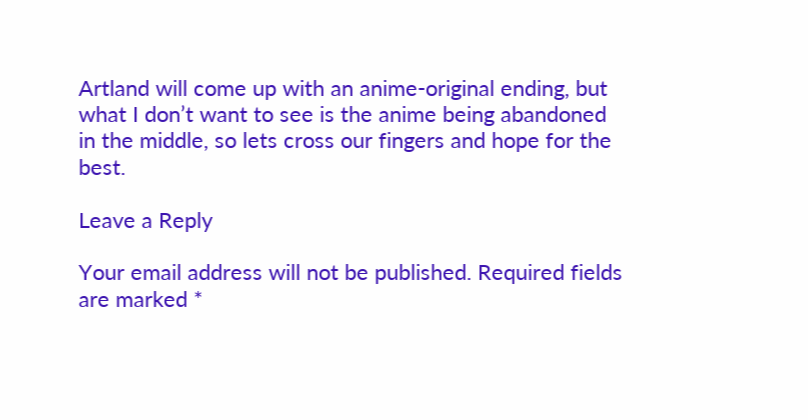Artland will come up with an anime-original ending, but what I don’t want to see is the anime being abandoned in the middle, so lets cross our fingers and hope for the best.

Leave a Reply

Your email address will not be published. Required fields are marked *